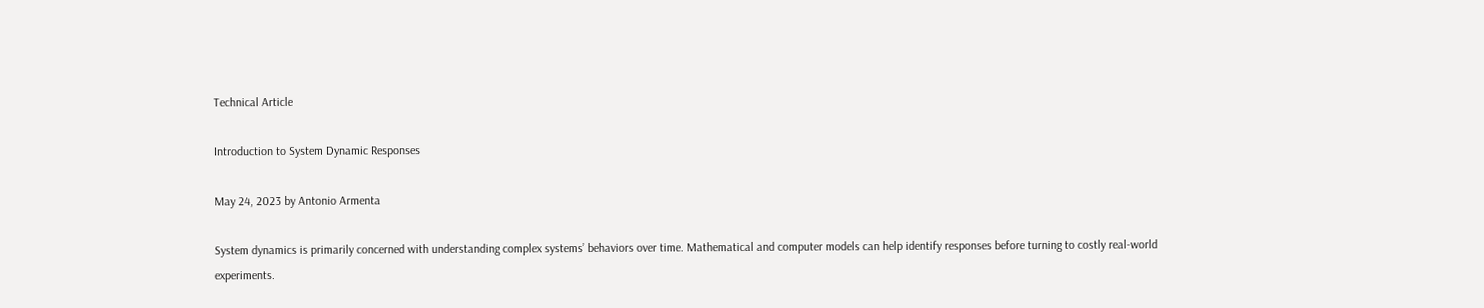Technical Article

Introduction to System Dynamic Responses

May 24, 2023 by Antonio Armenta

System dynamics is primarily concerned with understanding complex systems’ behaviors over time. Mathematical and computer models can help identify responses before turning to costly real-world experiments.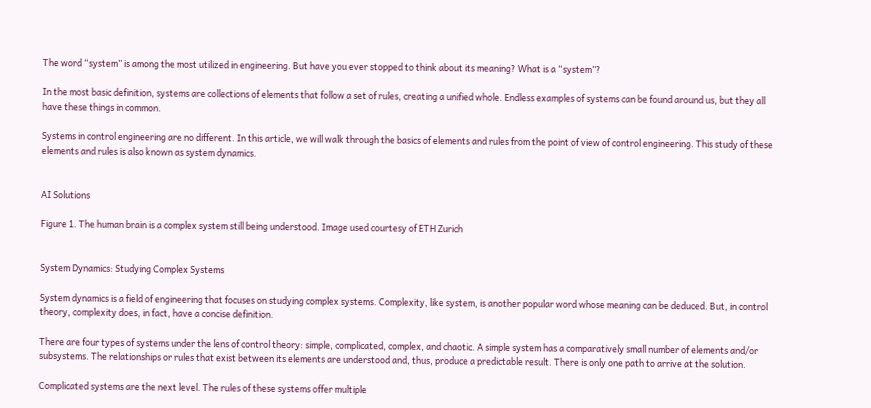The word “system” is among the most utilized in engineering. But have you ever stopped to think about its meaning? What is a “system”?

In the most basic definition, systems are collections of elements that follow a set of rules, creating a unified whole. Endless examples of systems can be found around us, but they all have these things in common.

Systems in control engineering are no different. In this article, we will walk through the basics of elements and rules from the point of view of control engineering. This study of these elements and rules is also known as system dynamics.


AI Solutions

Figure 1. The human brain is a complex system still being understood. Image used courtesy of ETH Zurich


System Dynamics: Studying Complex Systems

System dynamics is a field of engineering that focuses on studying complex systems. Complexity, like system, is another popular word whose meaning can be deduced. But, in control theory, complexity does, in fact, have a concise definition.

There are four types of systems under the lens of control theory: simple, complicated, complex, and chaotic. A simple system has a comparatively small number of elements and/or subsystems. The relationships or rules that exist between its elements are understood and, thus, produce a predictable result. There is only one path to arrive at the solution.

Complicated systems are the next level. The rules of these systems offer multiple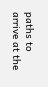paths to arrive at the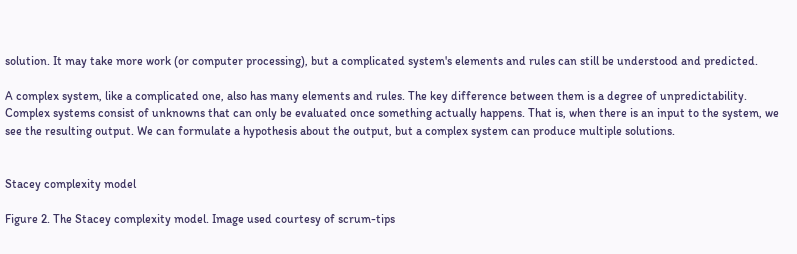solution. It may take more work (or computer processing), but a complicated system's elements and rules can still be understood and predicted.

A complex system, like a complicated one, also has many elements and rules. The key difference between them is a degree of unpredictability. Complex systems consist of unknowns that can only be evaluated once something actually happens. That is, when there is an input to the system, we see the resulting output. We can formulate a hypothesis about the output, but a complex system can produce multiple solutions.


Stacey complexity model

Figure 2. The Stacey complexity model. Image used courtesy of scrum-tips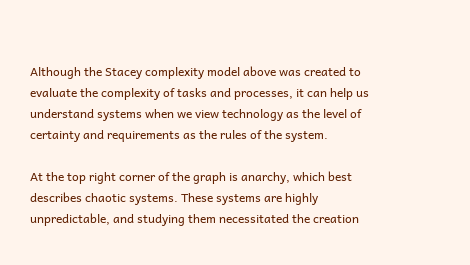Although the Stacey complexity model above was created to evaluate the complexity of tasks and processes, it can help us understand systems when we view technology as the level of certainty and requirements as the rules of the system.

At the top right corner of the graph is anarchy, which best describes chaotic systems. These systems are highly unpredictable, and studying them necessitated the creation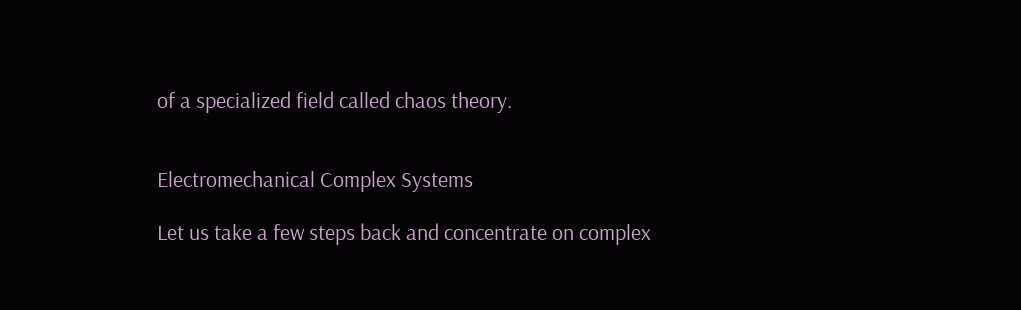of a specialized field called chaos theory.


Electromechanical Complex Systems

Let us take a few steps back and concentrate on complex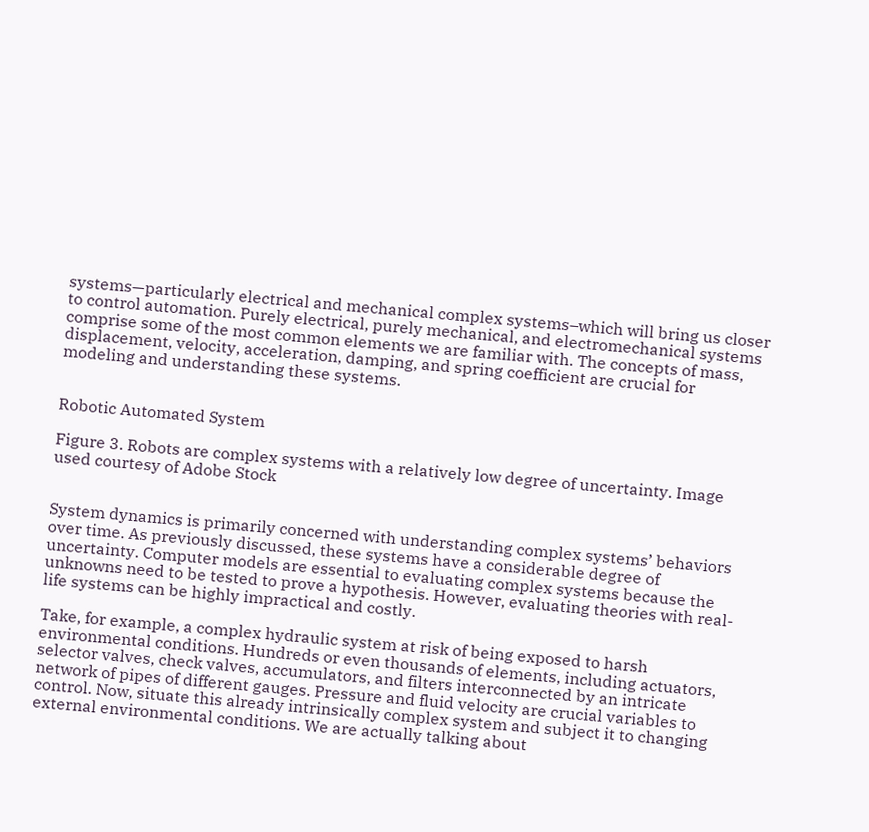systems—particularly electrical and mechanical complex systems–which will bring us closer to control automation. Purely electrical, purely mechanical, and electromechanical systems comprise some of the most common elements we are familiar with. The concepts of mass, displacement, velocity, acceleration, damping, and spring coefficient are crucial for modeling and understanding these systems.


Robotic Automated System

Figure 3. Robots are complex systems with a relatively low degree of uncertainty. Image used courtesy of Adobe Stock


System dynamics is primarily concerned with understanding complex systems’ behaviors over time. As previously discussed, these systems have a considerable degree of uncertainty. Computer models are essential to evaluating complex systems because the unknowns need to be tested to prove a hypothesis. However, evaluating theories with real-life systems can be highly impractical and costly.

Take, for example, a complex hydraulic system at risk of being exposed to harsh environmental conditions. Hundreds or even thousands of elements, including actuators, selector valves, check valves, accumulators, and filters interconnected by an intricate network of pipes of different gauges. Pressure and fluid velocity are crucial variables to control. Now, situate this already intrinsically complex system and subject it to changing external environmental conditions. We are actually talking about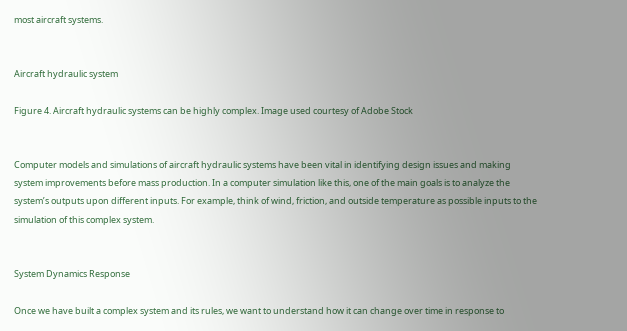most aircraft systems.


Aircraft hydraulic system

Figure 4. Aircraft hydraulic systems can be highly complex. Image used courtesy of Adobe Stock


Computer models and simulations of aircraft hydraulic systems have been vital in identifying design issues and making system improvements before mass production. In a computer simulation like this, one of the main goals is to analyze the system’s outputs upon different inputs. For example, think of wind, friction, and outside temperature as possible inputs to the simulation of this complex system.


System Dynamics Response

Once we have built a complex system and its rules, we want to understand how it can change over time in response to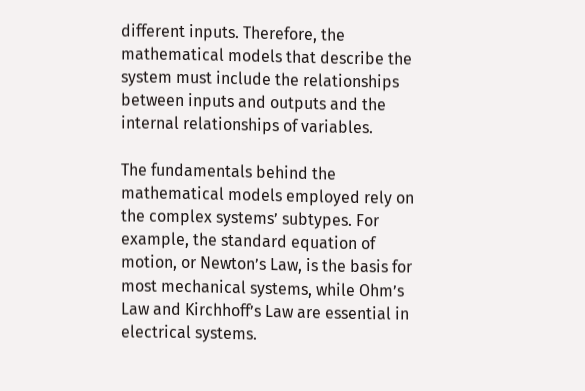different inputs. Therefore, the mathematical models that describe the system must include the relationships between inputs and outputs and the internal relationships of variables.

The fundamentals behind the mathematical models employed rely on the complex systems’ subtypes. For example, the standard equation of motion, or Newton’s Law, is the basis for most mechanical systems, while Ohm’s Law and Kirchhoff’s Law are essential in electrical systems.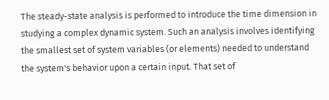The steady-state analysis is performed to introduce the time dimension in studying a complex dynamic system. Such an analysis involves identifying the smallest set of system variables (or elements) needed to understand the system's behavior upon a certain input. That set of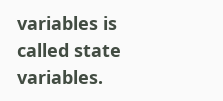variables is called state variables.